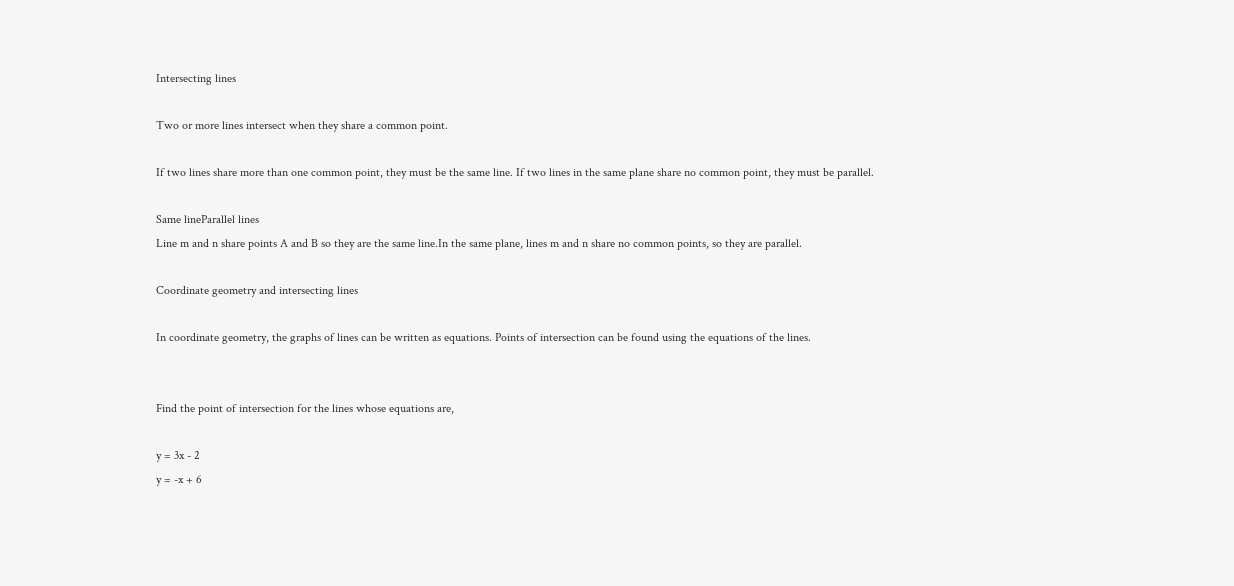Intersecting lines

Two or more lines intersect when they share a common point.

If two lines share more than one common point, they must be the same line. If two lines in the same plane share no common point, they must be parallel.

Same lineParallel lines
Line m and n share points A and B so they are the same line.In the same plane, lines m and n share no common points, so they are parallel.

Coordinate geometry and intersecting lines

In coordinate geometry, the graphs of lines can be written as equations. Points of intersection can be found using the equations of the lines.


Find the point of intersection for the lines whose equations are,

y = 3x - 2
y = -x + 6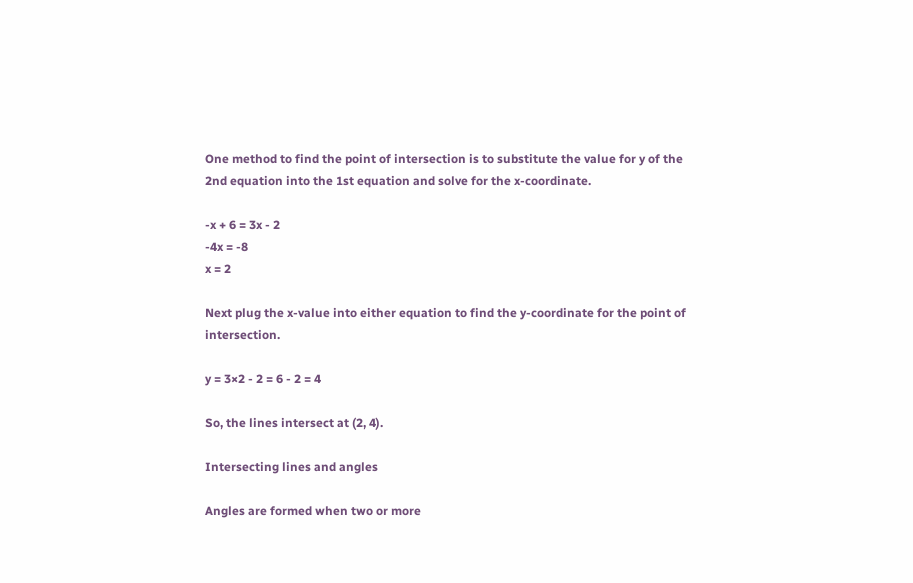One method to find the point of intersection is to substitute the value for y of the 2nd equation into the 1st equation and solve for the x-coordinate.

-x + 6 = 3x - 2
-4x = -8
x = 2

Next plug the x-value into either equation to find the y-coordinate for the point of intersection.

y = 3×2 - 2 = 6 - 2 = 4

So, the lines intersect at (2, 4).

Intersecting lines and angles

Angles are formed when two or more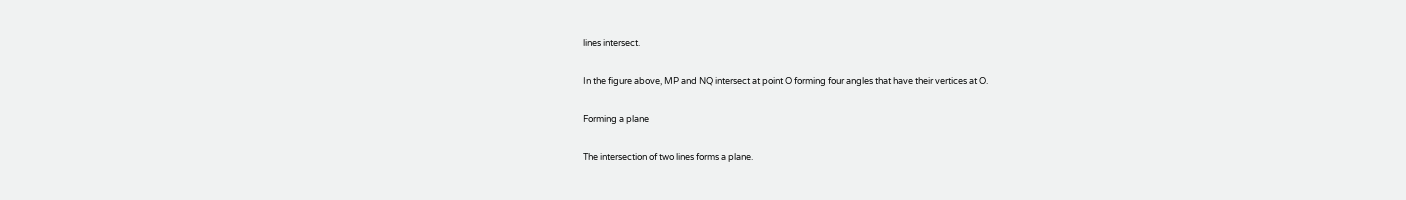lines intersect.

In the figure above, MP and NQ intersect at point O forming four angles that have their vertices at O.

Forming a plane

The intersection of two lines forms a plane.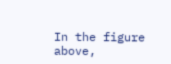In the figure above,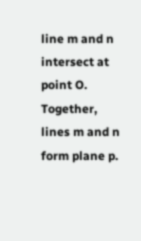line m and n intersect at point O. Together, lines m and n form plane p.